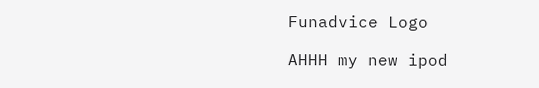Funadvice Logo

AHHH my new ipod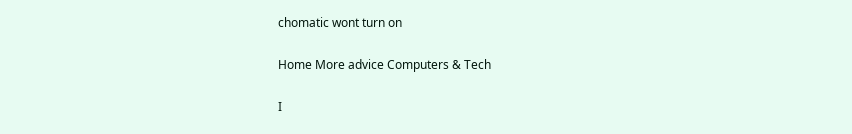chomatic wont turn on

Home More advice Computers & Tech

I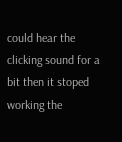could hear the clicking sound for a bit then it stoped working the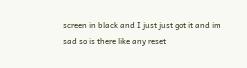screen in black and I just just got it and im sad so is there like any reset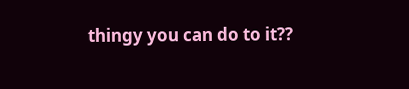thingy you can do to it??